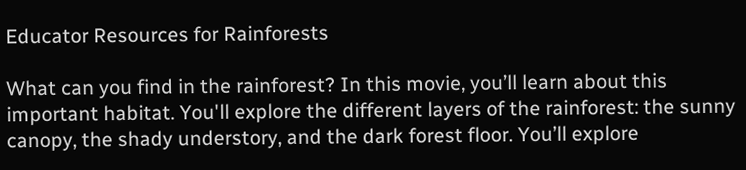Educator Resources for Rainforests

What can you find in the rainforest? In this movie, you’ll learn about this important habitat. You'll explore the different layers of the rainforest: the sunny canopy, the shady understory, and the dark forest floor. You’ll explore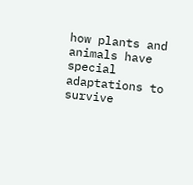how plants and animals have special adaptations to survive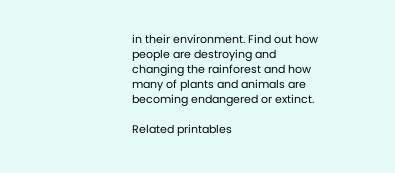in their environment. Find out how people are destroying and changing the rainforest and how many of plants and animals are becoming endangered or extinct.

Related printables